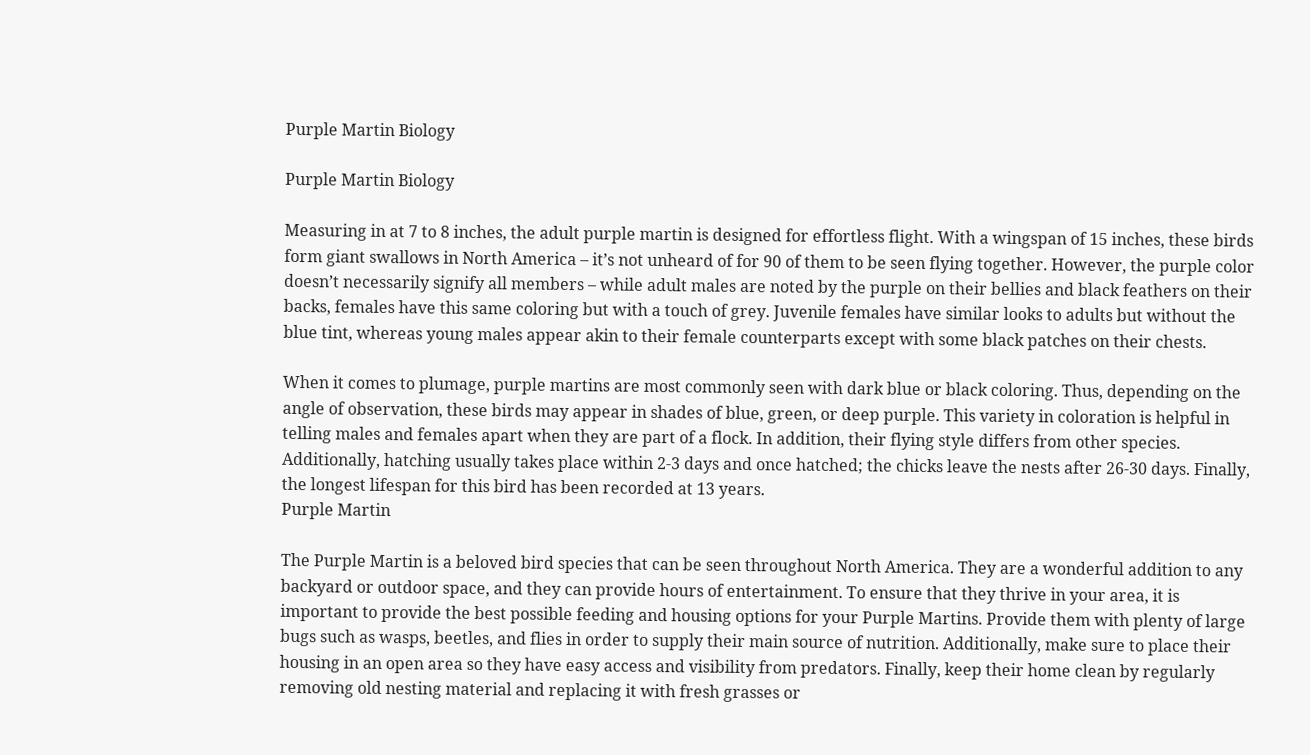Purple Martin Biology

Purple Martin Biology

Measuring in at 7 to 8 inches, the adult purple martin is designed for effortless flight. With a wingspan of 15 inches, these birds form giant swallows in North America – it’s not unheard of for 90 of them to be seen flying together. However, the purple color doesn’t necessarily signify all members – while adult males are noted by the purple on their bellies and black feathers on their backs, females have this same coloring but with a touch of grey. Juvenile females have similar looks to adults but without the blue tint, whereas young males appear akin to their female counterparts except with some black patches on their chests.

When it comes to plumage, purple martins are most commonly seen with dark blue or black coloring. Thus, depending on the angle of observation, these birds may appear in shades of blue, green, or deep purple. This variety in coloration is helpful in telling males and females apart when they are part of a flock. In addition, their flying style differs from other species. Additionally, hatching usually takes place within 2-3 days and once hatched; the chicks leave the nests after 26-30 days. Finally, the longest lifespan for this bird has been recorded at 13 years.
Purple Martin

The Purple Martin is a beloved bird species that can be seen throughout North America. They are a wonderful addition to any backyard or outdoor space, and they can provide hours of entertainment. To ensure that they thrive in your area, it is important to provide the best possible feeding and housing options for your Purple Martins. Provide them with plenty of large bugs such as wasps, beetles, and flies in order to supply their main source of nutrition. Additionally, make sure to place their housing in an open area so they have easy access and visibility from predators. Finally, keep their home clean by regularly removing old nesting material and replacing it with fresh grasses or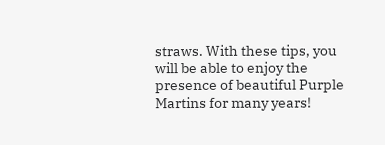straws. With these tips, you will be able to enjoy the presence of beautiful Purple Martins for many years!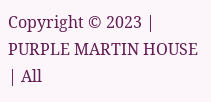Copyright © 2023 | PURPLE MARTIN HOUSE | All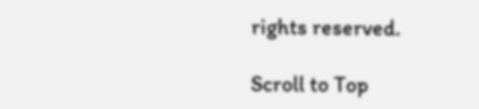rights reserved.

Scroll to Top